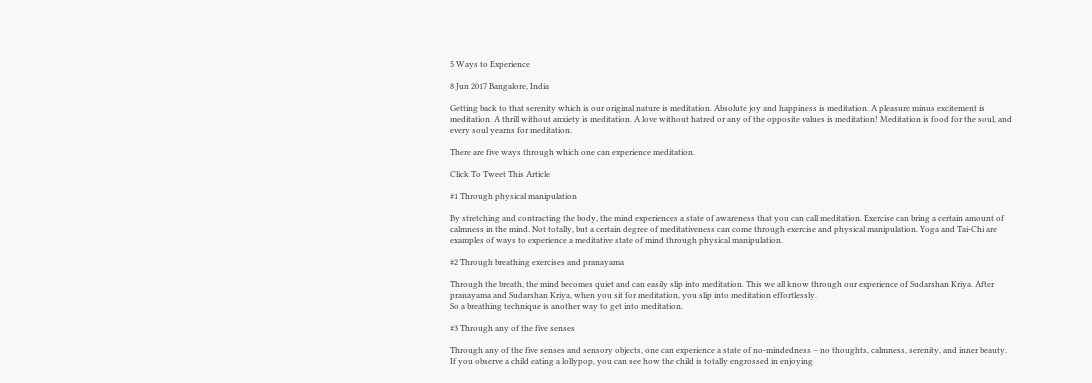5 Ways to Experience

8 Jun 2017 Bangalore, India

Getting back to that serenity which is our original nature is meditation. Absolute joy and happiness is meditation. A pleasure minus excitement is meditation. A thrill without anxiety is meditation. A love without hatred or any of the opposite values is meditation! Meditation is food for the soul, and every soul yearns for meditation.

There are five ways through which one can experience meditation.

Click To Tweet This Article

#1 Through physical manipulation

By stretching and contracting the body, the mind experiences a state of awareness that you can call meditation. Exercise can bring a certain amount of calmness in the mind. Not totally, but a certain degree of meditativeness can come through exercise and physical manipulation. Yoga and Tai-Chi are examples of ways to experience a meditative state of mind through physical manipulation.

#2 Through breathing exercises and pranayama

Through the breath, the mind becomes quiet and can easily slip into meditation. This we all know through our experience of Sudarshan Kriya. After pranayama and Sudarshan Kriya, when you sit for meditation, you slip into meditation effortlessly.
So a breathing technique is another way to get into meditation.

#3 Through any of the five senses

Through any of the five senses and sensory objects, one can experience a state of no-mindedness – no thoughts, calmness, serenity, and inner beauty.
If you observe a child eating a lollypop, you can see how the child is totally engrossed in enjoying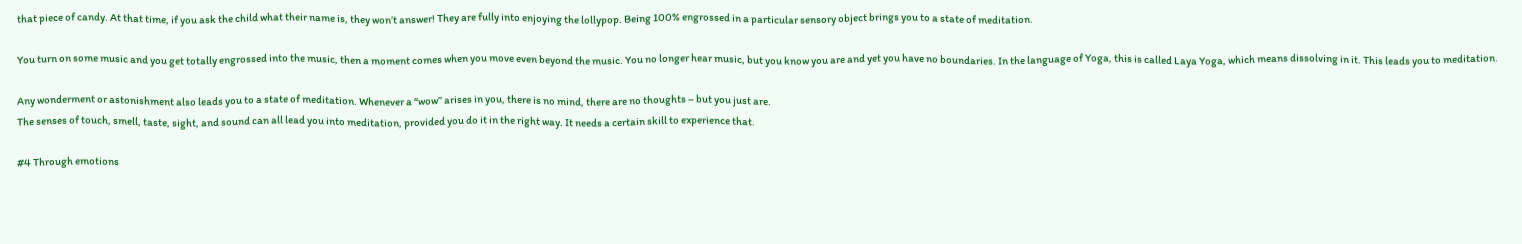that piece of candy. At that time, if you ask the child what their name is, they won’t answer! They are fully into enjoying the lollypop. Being 100% engrossed in a particular sensory object brings you to a state of meditation.

You turn on some music and you get totally engrossed into the music, then a moment comes when you move even beyond the music. You no longer hear music, but you know you are and yet you have no boundaries. In the language of Yoga, this is called Laya Yoga, which means dissolving in it. This leads you to meditation.

Any wonderment or astonishment also leads you to a state of meditation. Whenever a “wow” arises in you, there is no mind, there are no thoughts – but you just are.
The senses of touch, smell, taste, sight, and sound can all lead you into meditation, provided you do it in the right way. It needs a certain skill to experience that.

#4 Through emotions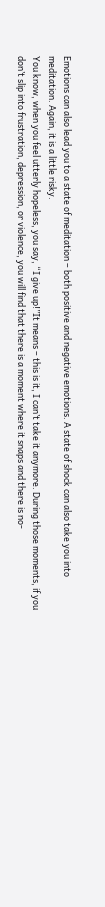Emotions can also lead you to a state of meditation – both positive and negative emotions. A state of shock can also take you into meditation. Again, it is a little risky.
You know, when you feel utterly hopeless, you say, “I give up!”It means – this is it, I can’t take it anymore. During those moments, if you don’t slip into frustration, depression, or violence, you will find that there is a moment where it snaps and there is no-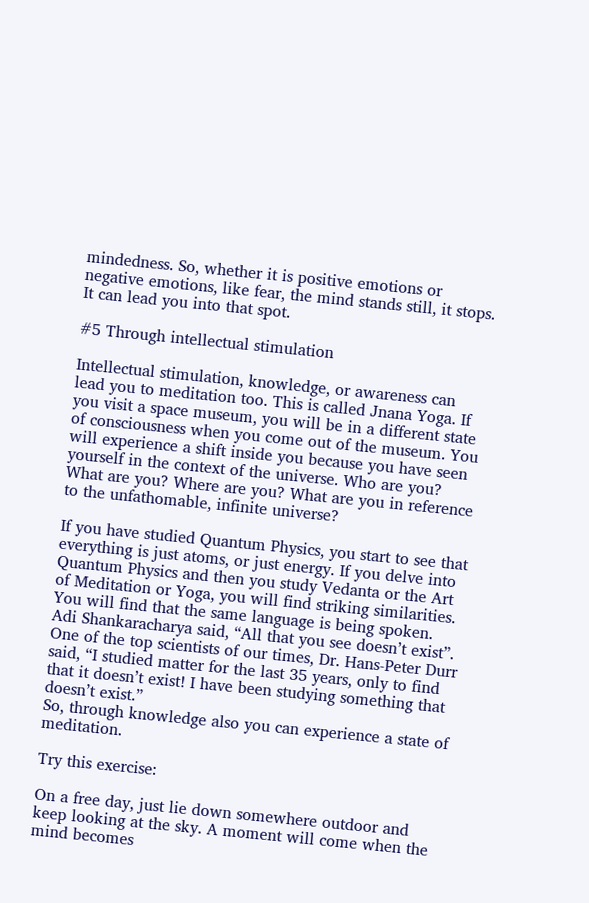mindedness. So, whether it is positive emotions or negative emotions, like fear, the mind stands still, it stops. It can lead you into that spot.

#5 Through intellectual stimulation

Intellectual stimulation, knowledge, or awareness can lead you to meditation too. This is called Jnana Yoga. If you visit a space museum, you will be in a different state of consciousness when you come out of the museum. You will experience a shift inside you because you have seen yourself in the context of the universe. Who are you? What are you? Where are you? What are you in reference to the unfathomable, infinite universe?

If you have studied Quantum Physics, you start to see that everything is just atoms, or just energy. If you delve into Quantum Physics and then you study Vedanta or the Art of Meditation or Yoga, you will find striking similarities. You will find that the same language is being spoken.
Adi Shankaracharya said, “All that you see doesn’t exist”. One of the top scientists of our times, Dr. Hans-Peter Durr said, “I studied matter for the last 35 years, only to find that it doesn’t exist! I have been studying something that doesn’t exist.”
So, through knowledge also you can experience a state of meditation.

Try this exercise:

On a free day, just lie down somewhere outdoor and keep looking at the sky. A moment will come when the mind becomes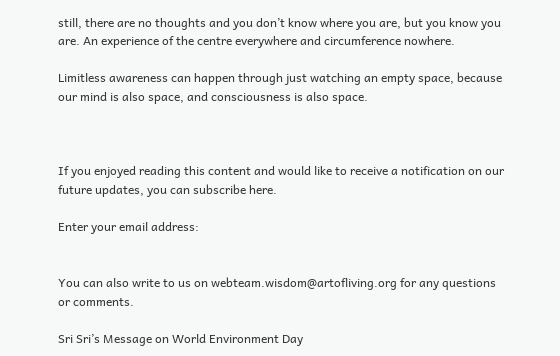still, there are no thoughts and you don’t know where you are, but you know you are. An experience of the centre everywhere and circumference nowhere.

Limitless awareness can happen through just watching an empty space, because our mind is also space, and consciousness is also space.



If you enjoyed reading this content and would like to receive a notification on our future updates, you can subscribe here.

Enter your email address:


You can also write to us on webteam.wisdom@artofliving.org for any questions or comments.

Sri Sri’s Message on World Environment Day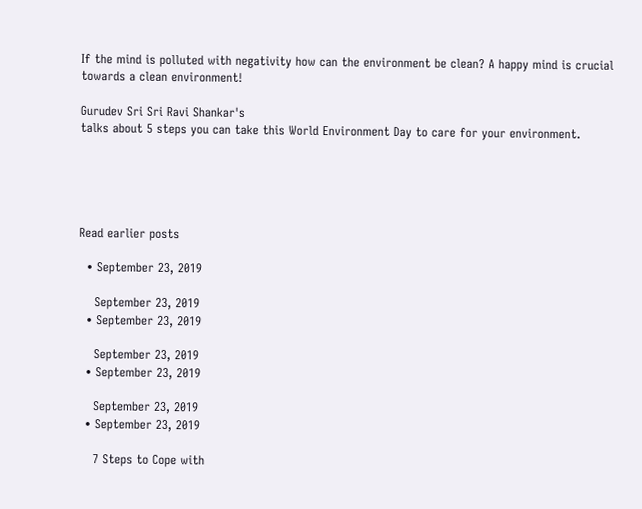If the mind is polluted with negativity how can the environment be clean? A happy mind is crucial towards a clean environment!

Gurudev Sri Sri Ravi Shankar's
talks about 5 steps you can take this World Environment Day to care for your environment.





Read earlier posts

  • September 23, 2019

    September 23, 2019
  • September 23, 2019

    September 23, 2019
  • September 23, 2019

    September 23, 2019
  • September 23, 2019

    7 Steps to Cope with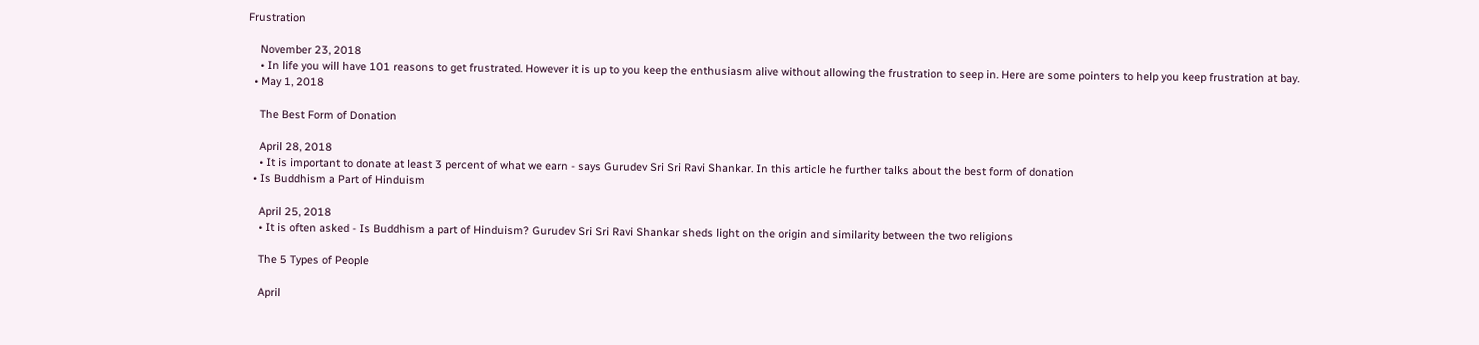Frustration

    November 23, 2018
    • In life you will have 101 reasons to get frustrated. However it is up to you keep the enthusiasm alive without allowing the frustration to seep in. Here are some pointers to help you keep frustration at bay.
  • May 1, 2018

    The Best Form of Donation

    April 28, 2018
    • It is important to donate at least 3 percent of what we earn - says Gurudev Sri Sri Ravi Shankar. In this article he further talks about the best form of donation
  • Is Buddhism a Part of Hinduism

    April 25, 2018
    • It is often asked - Is Buddhism a part of Hinduism? Gurudev Sri Sri Ravi Shankar sheds light on the origin and similarity between the two religions

    The 5 Types of People

    April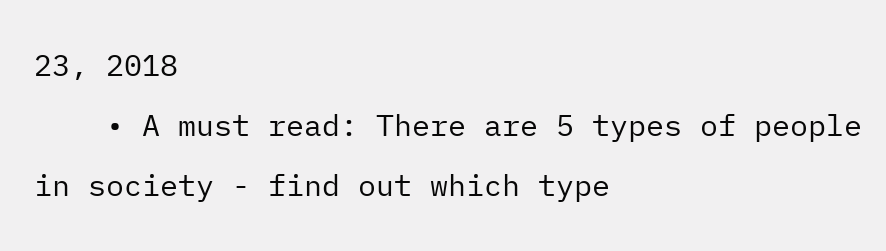23, 2018
    • A must read: There are 5 types of people in society - find out which type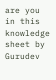are you in this knowledge sheet by Gurudev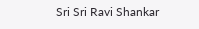Sri Sri Ravi Shankar